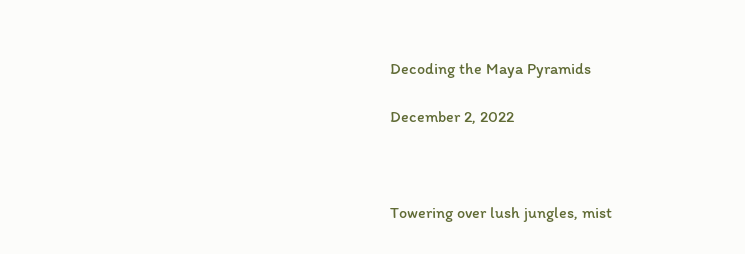Decoding the Maya Pyramids

December 2, 2022



Towering over lush jungles, mist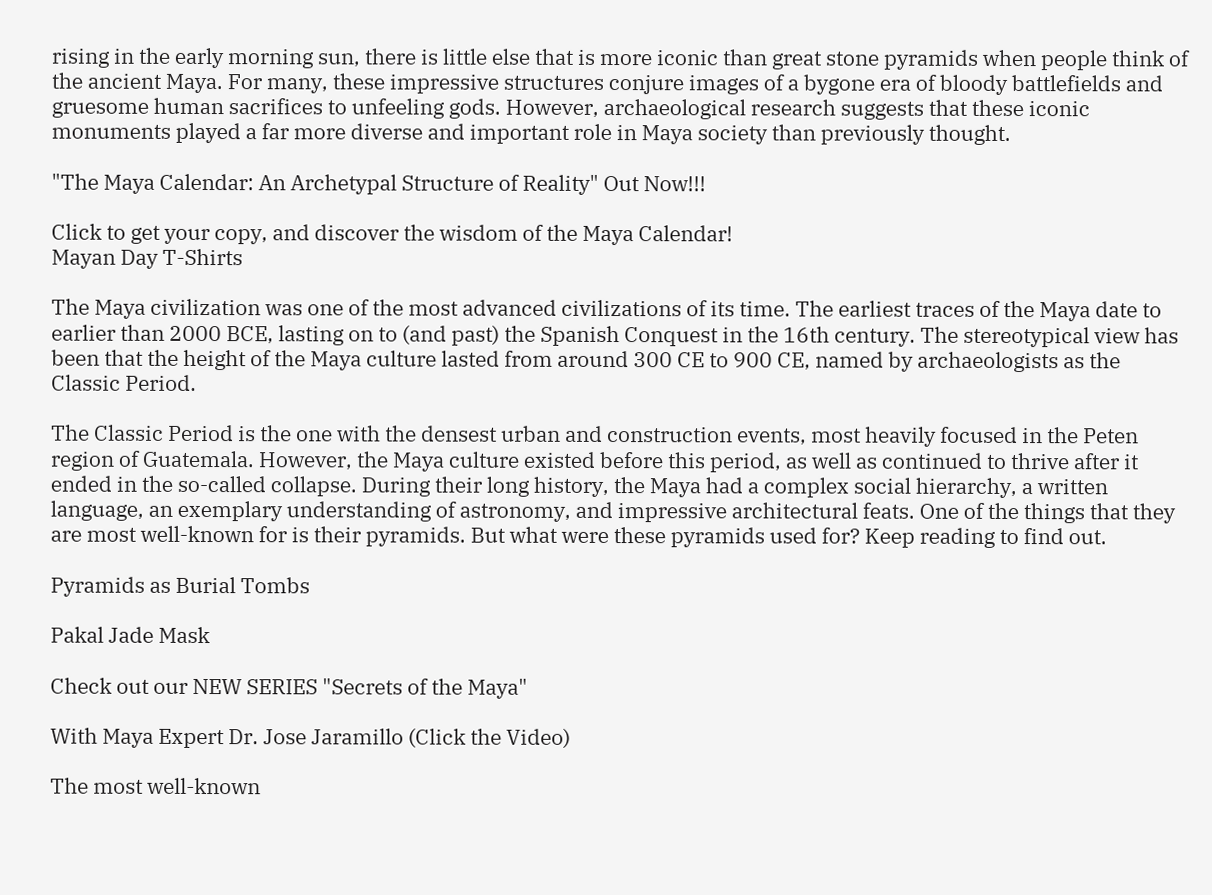rising in the early morning sun, there is little else that is more iconic than great stone pyramids when people think of the ancient Maya. For many, these impressive structures conjure images of a bygone era of bloody battlefields and gruesome human sacrifices to unfeeling gods. However, archaeological research suggests that these iconic monuments played a far more diverse and important role in Maya society than previously thought.

"The Maya Calendar: An Archetypal Structure of Reality" Out Now!!!

Click to get your copy, and discover the wisdom of the Maya Calendar!
Mayan Day T-Shirts

The Maya civilization was one of the most advanced civilizations of its time. The earliest traces of the Maya date to earlier than 2000 BCE, lasting on to (and past) the Spanish Conquest in the 16th century. The stereotypical view has been that the height of the Maya culture lasted from around 300 CE to 900 CE, named by archaeologists as the Classic Period.

The Classic Period is the one with the densest urban and construction events, most heavily focused in the Peten region of Guatemala. However, the Maya culture existed before this period, as well as continued to thrive after it ended in the so-called collapse. During their long history, the Maya had a complex social hierarchy, a written language, an exemplary understanding of astronomy, and impressive architectural feats. One of the things that they are most well-known for is their pyramids. But what were these pyramids used for? Keep reading to find out.

Pyramids as Burial Tombs

Pakal Jade Mask

Check out our NEW SERIES "Secrets of the Maya"

With Maya Expert Dr. Jose Jaramillo (Click the Video)

The most well-known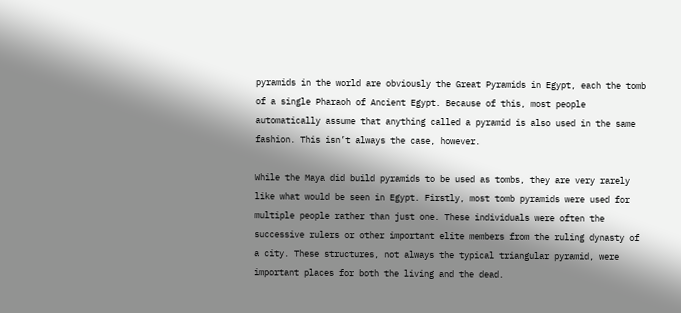pyramids in the world are obviously the Great Pyramids in Egypt, each the tomb of a single Pharaoh of Ancient Egypt. Because of this, most people automatically assume that anything called a pyramid is also used in the same fashion. This isn’t always the case, however.

While the Maya did build pyramids to be used as tombs, they are very rarely like what would be seen in Egypt. Firstly, most tomb pyramids were used for multiple people rather than just one. These individuals were often the successive rulers or other important elite members from the ruling dynasty of a city. These structures, not always the typical triangular pyramid, were important places for both the living and the dead.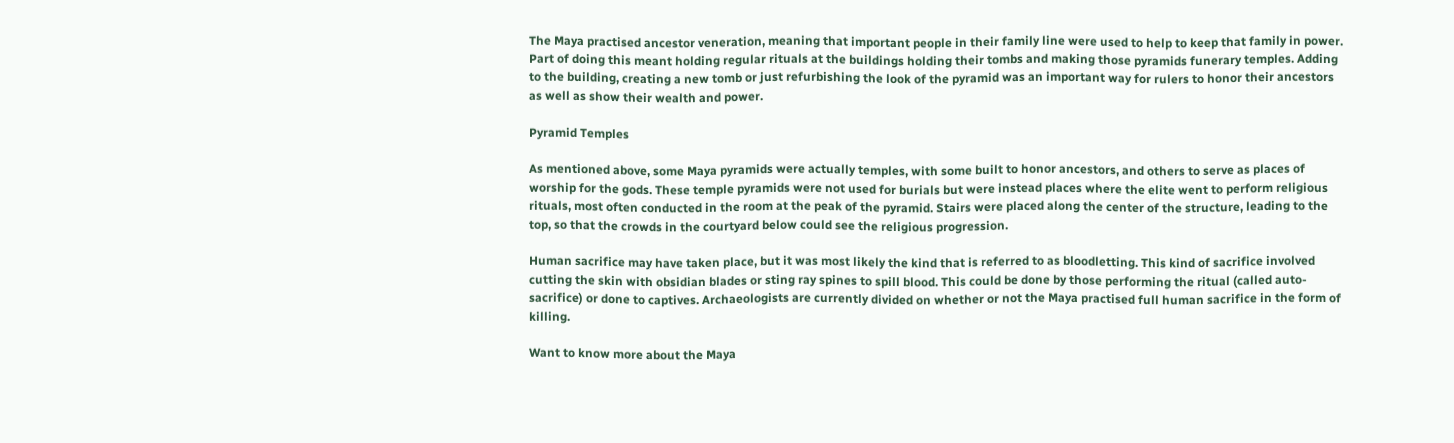The Maya practised ancestor veneration, meaning that important people in their family line were used to help to keep that family in power. Part of doing this meant holding regular rituals at the buildings holding their tombs and making those pyramids funerary temples. Adding to the building, creating a new tomb or just refurbishing the look of the pyramid was an important way for rulers to honor their ancestors as well as show their wealth and power.

Pyramid Temples

As mentioned above, some Maya pyramids were actually temples, with some built to honor ancestors, and others to serve as places of worship for the gods. These temple pyramids were not used for burials but were instead places where the elite went to perform religious rituals, most often conducted in the room at the peak of the pyramid. Stairs were placed along the center of the structure, leading to the top, so that the crowds in the courtyard below could see the religious progression.

Human sacrifice may have taken place, but it was most likely the kind that is referred to as bloodletting. This kind of sacrifice involved cutting the skin with obsidian blades or sting ray spines to spill blood. This could be done by those performing the ritual (called auto-sacrifice) or done to captives. Archaeologists are currently divided on whether or not the Maya practised full human sacrifice in the form of killing.

Want to know more about the Maya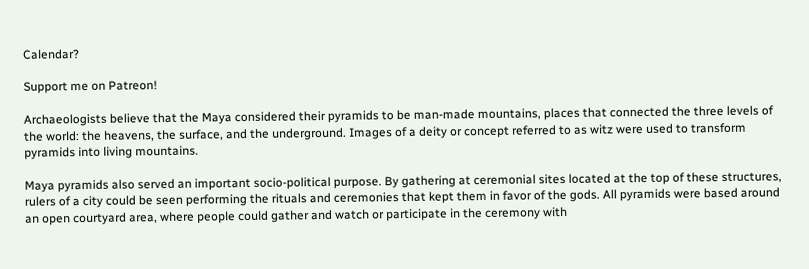Calendar?

Support me on Patreon!

Archaeologists believe that the Maya considered their pyramids to be man-made mountains, places that connected the three levels of the world: the heavens, the surface, and the underground. Images of a deity or concept referred to as witz were used to transform pyramids into living mountains.

Maya pyramids also served an important socio-political purpose. By gathering at ceremonial sites located at the top of these structures, rulers of a city could be seen performing the rituals and ceremonies that kept them in favor of the gods. All pyramids were based around an open courtyard area, where people could gather and watch or participate in the ceremony with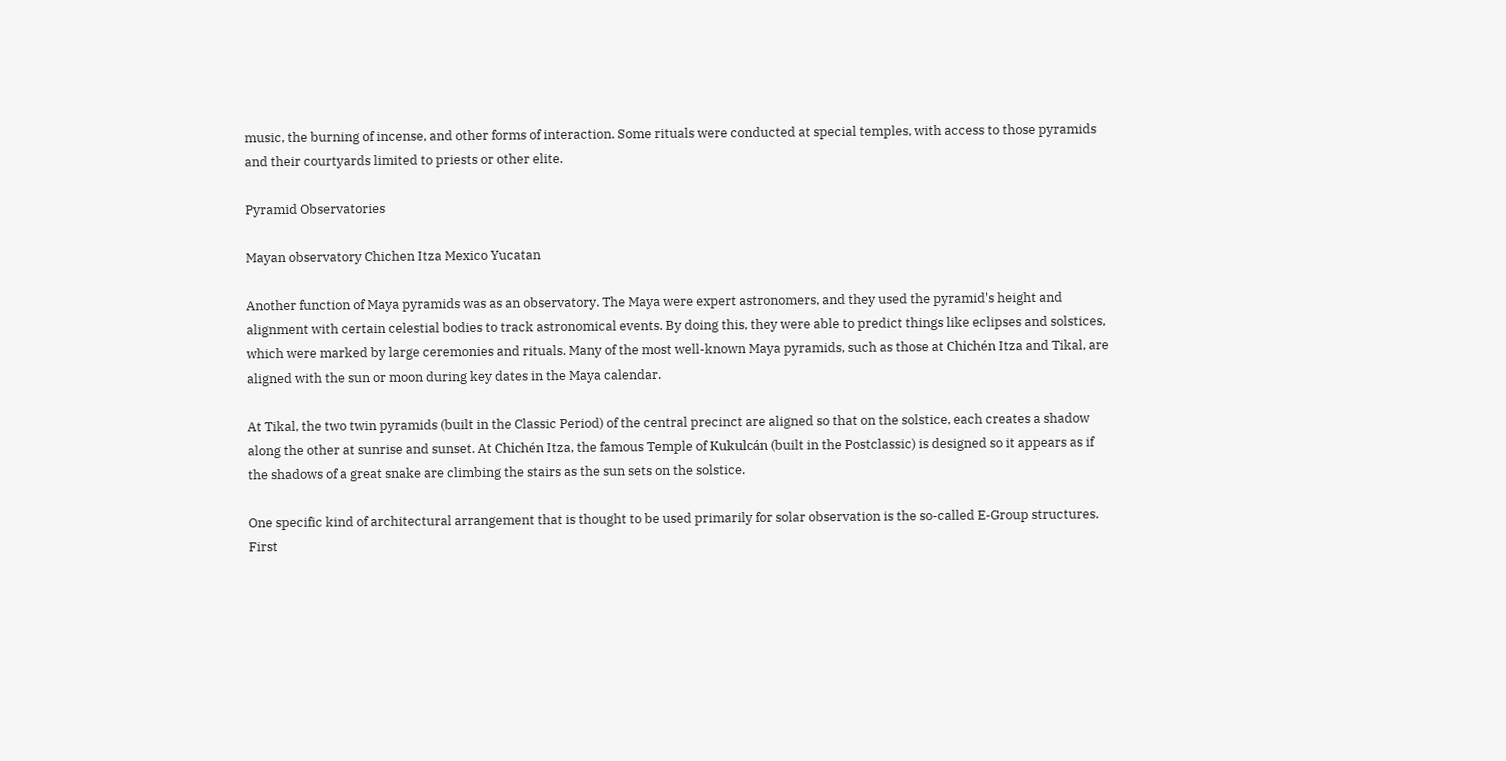music, the burning of incense, and other forms of interaction. Some rituals were conducted at special temples, with access to those pyramids and their courtyards limited to priests or other elite.

Pyramid Observatories

Mayan observatory Chichen Itza Mexico Yucatan

Another function of Maya pyramids was as an observatory. The Maya were expert astronomers, and they used the pyramid's height and alignment with certain celestial bodies to track astronomical events. By doing this, they were able to predict things like eclipses and solstices, which were marked by large ceremonies and rituals. Many of the most well-known Maya pyramids, such as those at Chichén Itza and Tikal, are aligned with the sun or moon during key dates in the Maya calendar.

At Tikal, the two twin pyramids (built in the Classic Period) of the central precinct are aligned so that on the solstice, each creates a shadow along the other at sunrise and sunset. At Chichén Itza, the famous Temple of Kukulcán (built in the Postclassic) is designed so it appears as if the shadows of a great snake are climbing the stairs as the sun sets on the solstice.

One specific kind of architectural arrangement that is thought to be used primarily for solar observation is the so-called E-Group structures. First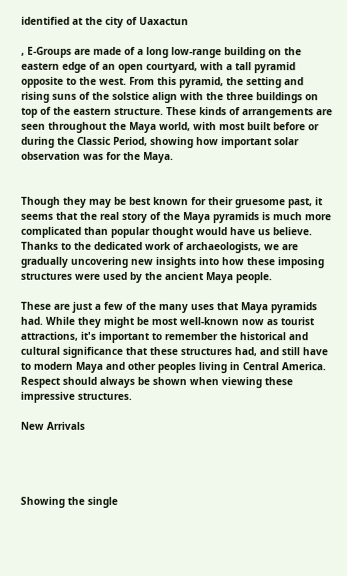identified at the city of Uaxactun

, E-Groups are made of a long low-range building on the eastern edge of an open courtyard, with a tall pyramid opposite to the west. From this pyramid, the setting and rising suns of the solstice align with the three buildings on top of the eastern structure. These kinds of arrangements are seen throughout the Maya world, with most built before or during the Classic Period, showing how important solar observation was for the Maya.


Though they may be best known for their gruesome past, it seems that the real story of the Maya pyramids is much more complicated than popular thought would have us believe. Thanks to the dedicated work of archaeologists, we are gradually uncovering new insights into how these imposing structures were used by the ancient Maya people.

These are just a few of the many uses that Maya pyramids had. While they might be most well-known now as tourist attractions, it's important to remember the historical and cultural significance that these structures had, and still have to modern Maya and other peoples living in Central America. Respect should always be shown when viewing these impressive structures.

New Arrivals




Showing the single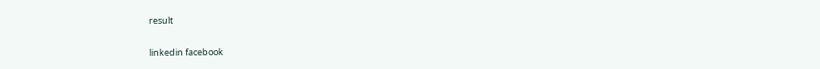result

linkedin facebook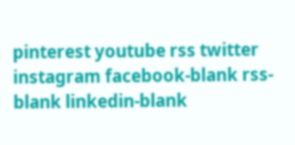pinterest youtube rss twitter instagram facebook-blank rss-blank linkedin-blank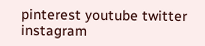pinterest youtube twitter instagram